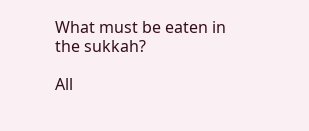What must be eaten in the sukkah?

All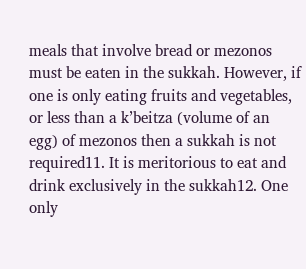meals that involve bread or mezonos must be eaten in the sukkah. However, if one is only eating fruits and vegetables, or less than a k’beitza (volume of an egg) of mezonos then a sukkah is not required11. It is meritorious to eat and drink exclusively in the sukkah12. One only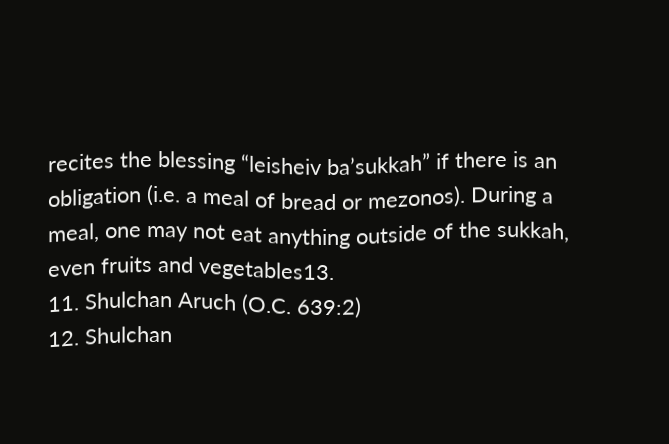recites the blessing “leisheiv ba’sukkah” if there is an obligation (i.e. a meal of bread or mezonos). During a meal, one may not eat anything outside of the sukkah, even fruits and vegetables13.
11. Shulchan Aruch (O.C. 639:2)
12. Shulchan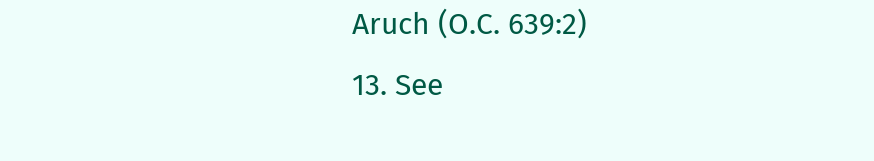Aruch (O.C. 639:2)
13. See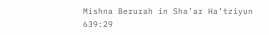Mishna Berurah in Sha’ar Ha’tziyun 639:29